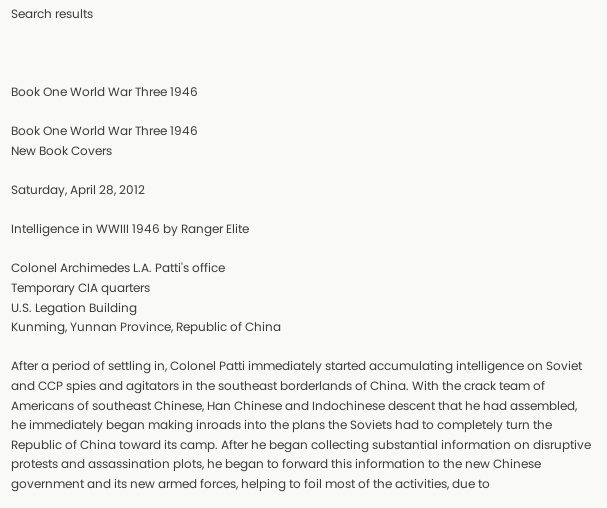Search results



Book One World War Three 1946

Book One World War Three 1946
New Book Covers

Saturday, April 28, 2012

Intelligence in WWIII 1946 by Ranger Elite

Colonel Archimedes L.A. Patti's office
Temporary CIA quarters
U.S. Legation Building
Kunming, Yunnan Province, Republic of China

After a period of settling in, Colonel Patti immediately started accumulating intelligence on Soviet and CCP spies and agitators in the southeast borderlands of China. With the crack team of Americans of southeast Chinese, Han Chinese and Indochinese descent that he had assembled, he immediately began making inroads into the plans the Soviets had to completely turn the Republic of China toward its camp. After he began collecting substantial information on disruptive protests and assassination plots, he began to forward this information to the new Chinese government and its new armed forces, helping to foil most of the activities, due to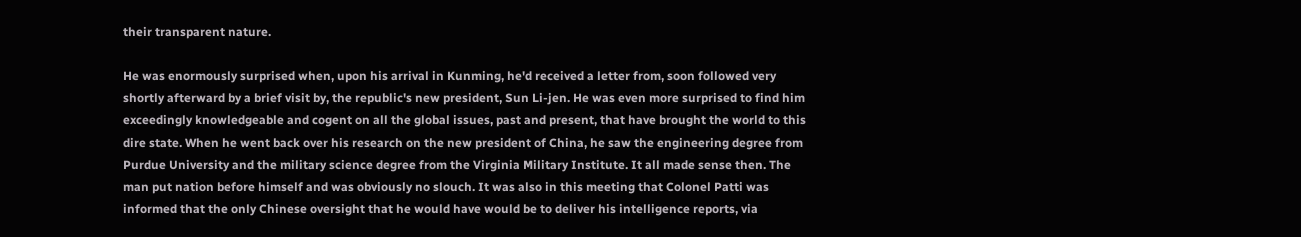their transparent nature.

He was enormously surprised when, upon his arrival in Kunming, he'd received a letter from, soon followed very shortly afterward by a brief visit by, the republic's new president, Sun Li-jen. He was even more surprised to find him exceedingly knowledgeable and cogent on all the global issues, past and present, that have brought the world to this dire state. When he went back over his research on the new president of China, he saw the engineering degree from Purdue University and the military science degree from the Virginia Military Institute. It all made sense then. The man put nation before himself and was obviously no slouch. It was also in this meeting that Colonel Patti was informed that the only Chinese oversight that he would have would be to deliver his intelligence reports, via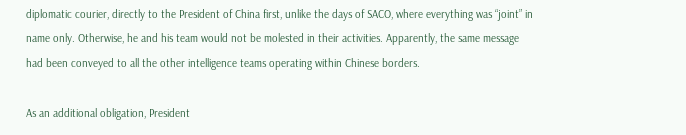diplomatic courier, directly to the President of China first, unlike the days of SACO, where everything was “joint” in name only. Otherwise, he and his team would not be molested in their activities. Apparently, the same message had been conveyed to all the other intelligence teams operating within Chinese borders.

As an additional obligation, President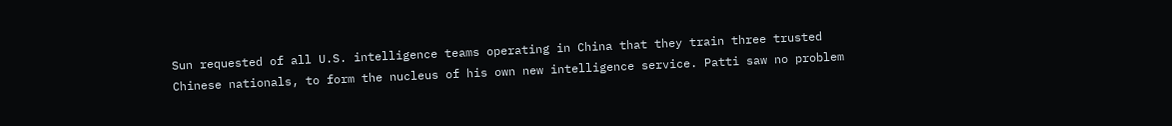Sun requested of all U.S. intelligence teams operating in China that they train three trusted Chinese nationals, to form the nucleus of his own new intelligence service. Patti saw no problem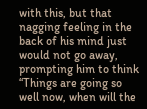with this, but that nagging feeling in the back of his mind just would not go away, prompting him to think “Things are going so well now, when will the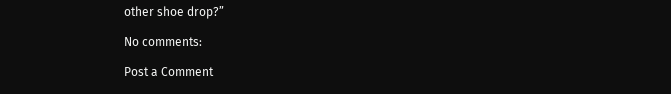other shoe drop?”

No comments:

Post a Comment